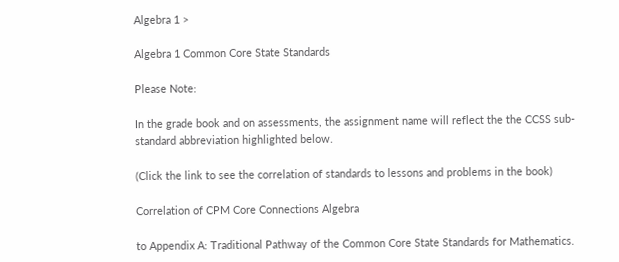Algebra 1 >

Algebra 1 Common Core State Standards

Please Note:

In the grade book and on assessments, the assignment name will reflect the the CCSS sub-standard abbreviation highlighted below.

(Click the link to see the correlation of standards to lessons and problems in the book)

Correlation of CPM Core Connections Algebra

to Appendix A: Traditional Pathway of the Common Core State Standards for Mathematics.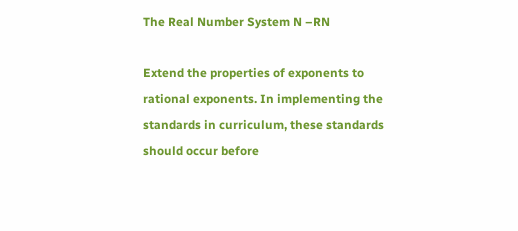The Real Number System N –RN

Extend the properties of exponents to rational exponents. In implementing the standards in curriculum, these standards should occur before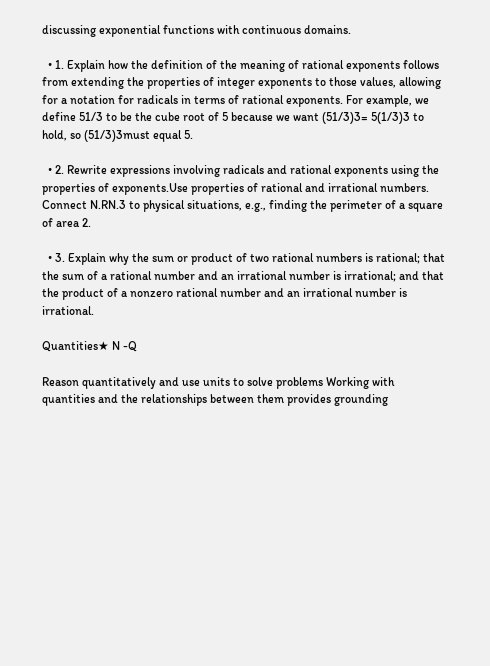discussing exponential functions with continuous domains.

  • 1. Explain how the definition of the meaning of rational exponents follows from extending the properties of integer exponents to those values, allowing for a notation for radicals in terms of rational exponents. For example, we define 51/3 to be the cube root of 5 because we want (51/3)3= 5(1/3)3 to hold, so (51/3)3must equal 5.

  • 2. Rewrite expressions involving radicals and rational exponents using the properties of exponents.Use properties of rational and irrational numbers.  Connect N.RN.3 to physical situations, e.g., finding the perimeter of a square of area 2.

  • 3. Explain why the sum or product of two rational numbers is rational; that the sum of a rational number and an irrational number is irrational; and that the product of a nonzero rational number and an irrational number is irrational.

Quantities★ N -Q

Reason quantitatively and use units to solve problems Working with quantities and the relationships between them provides grounding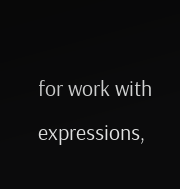for work with expressions,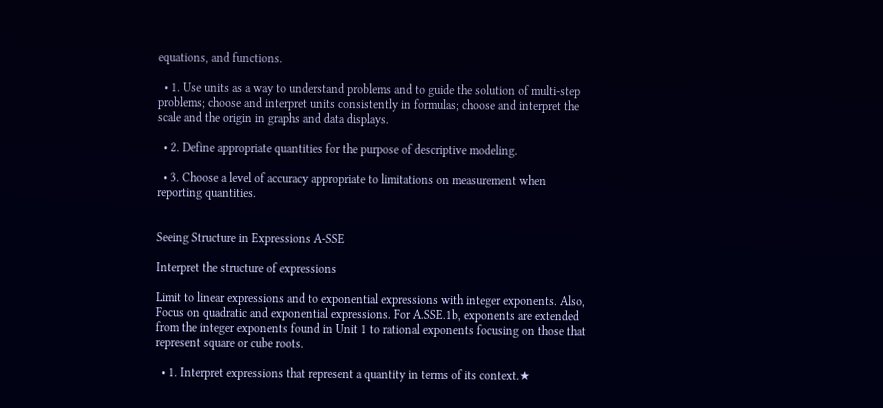equations, and functions.

  • 1. Use units as a way to understand problems and to guide the solution of multi-step problems; choose and interpret units consistently in formulas; choose and interpret the scale and the origin in graphs and data displays.

  • 2. Define appropriate quantities for the purpose of descriptive modeling.

  • 3. Choose a level of accuracy appropriate to limitations on measurement when reporting quantities.


Seeing Structure in Expressions A-SSE

Interpret the structure of expressions

Limit to linear expressions and to exponential expressions with integer exponents. Also, Focus on quadratic and exponential expressions. For A.SSE.1b, exponents are extended from the integer exponents found in Unit 1 to rational exponents focusing on those that represent square or cube roots.

  • 1. Interpret expressions that represent a quantity in terms of its context.★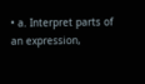• a. Interpret parts of an expression,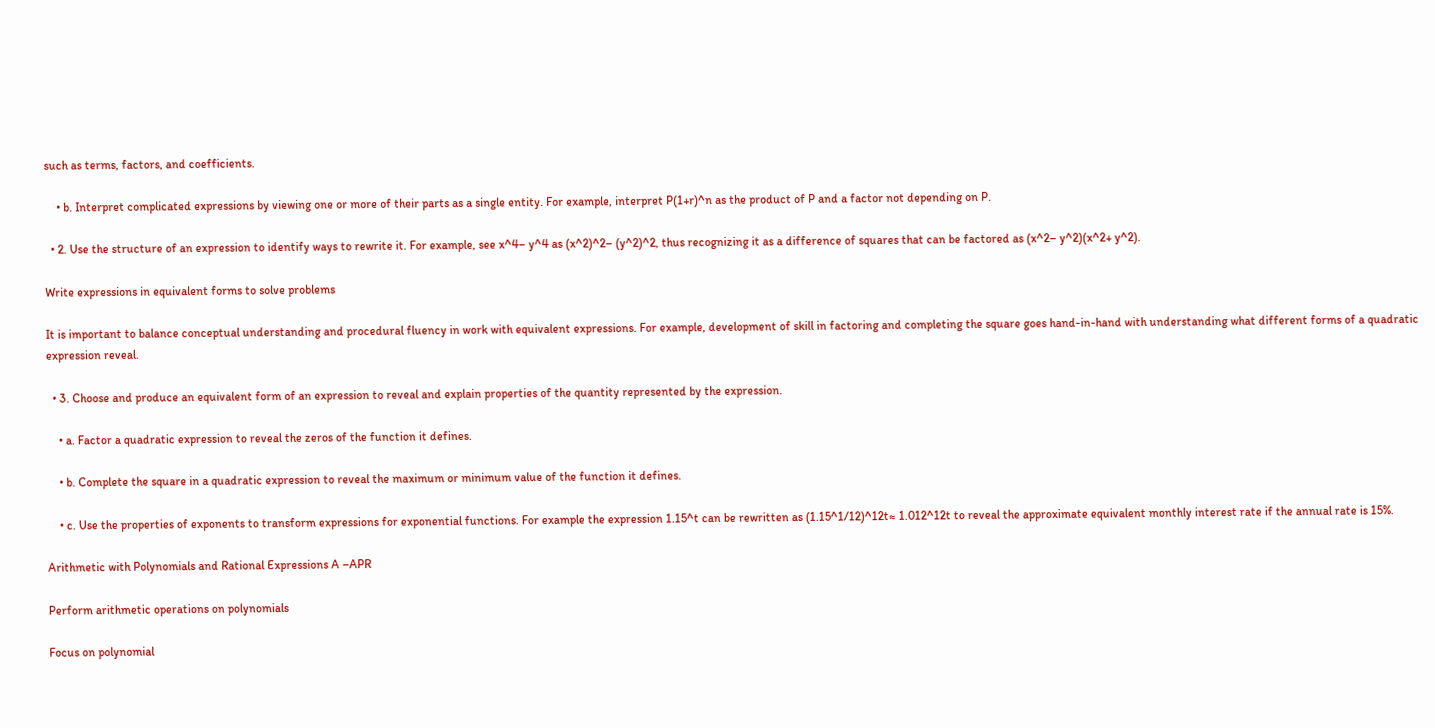such as terms, factors, and coefficients.

    • b. Interpret complicated expressions by viewing one or more of their parts as a single entity. For example, interpret P(1+r)^n as the product of P and a factor not depending on P.

  • 2. Use the structure of an expression to identify ways to rewrite it. For example, see x^4– y^4 as (x^2)^2– (y^2)^2, thus recognizing it as a difference of squares that can be factored as (x^2– y^2)(x^2+ y^2).

Write expressions in equivalent forms to solve problems

It is important to balance conceptual understanding and procedural fluency in work with equivalent expressions. For example, development of skill in factoring and completing the square goes hand-in-hand with understanding what different forms of a quadratic expression reveal.

  • 3. Choose and produce an equivalent form of an expression to reveal and explain properties of the quantity represented by the expression.

    • a. Factor a quadratic expression to reveal the zeros of the function it defines.

    • b. Complete the square in a quadratic expression to reveal the maximum or minimum value of the function it defines.

    • c. Use the properties of exponents to transform expressions for exponential functions. For example the expression 1.15^t can be rewritten as (1.15^1/12)^12t≈ 1.012^12t to reveal the approximate equivalent monthly interest rate if the annual rate is 15%.

Arithmetic with Polynomials and Rational Expressions A –APR

Perform arithmetic operations on polynomials

Focus on polynomial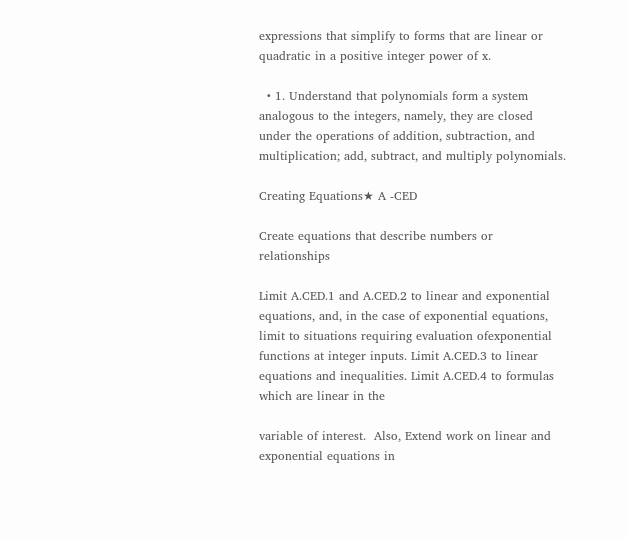expressions that simplify to forms that are linear or quadratic in a positive integer power of x.

  • 1. Understand that polynomials form a system analogous to the integers, namely, they are closed under the operations of addition, subtraction, and multiplication; add, subtract, and multiply polynomials.

Creating Equations★ A -CED

Create equations that describe numbers or relationships

Limit A.CED.1 and A.CED.2 to linear and exponential equations, and, in the case of exponential equations, limit to situations requiring evaluation ofexponential functions at integer inputs. Limit A.CED.3 to linear equations and inequalities. Limit A.CED.4 to formulas which are linear in the

variable of interest.  Also, Extend work on linear and exponential equations in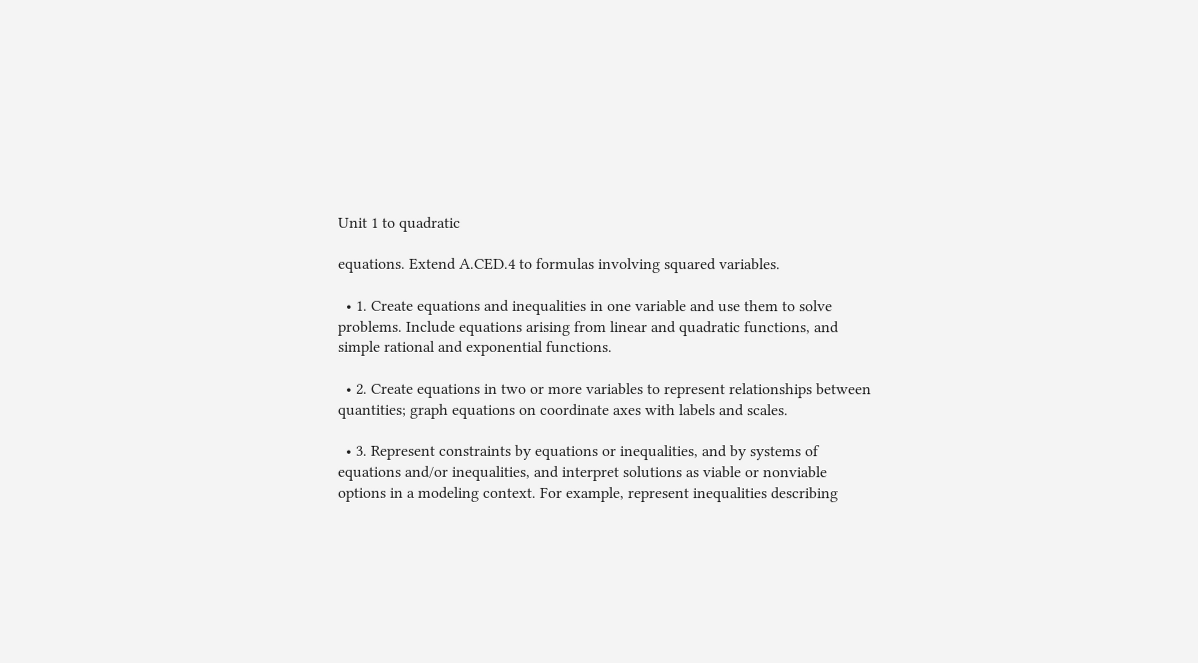Unit 1 to quadratic

equations. Extend A.CED.4 to formulas involving squared variables.

  • 1. Create equations and inequalities in one variable and use them to solve problems. Include equations arising from linear and quadratic functions, and simple rational and exponential functions.

  • 2. Create equations in two or more variables to represent relationships between quantities; graph equations on coordinate axes with labels and scales.

  • 3. Represent constraints by equations or inequalities, and by systems of equations and/or inequalities, and interpret solutions as viable or nonviable options in a modeling context. For example, represent inequalities describing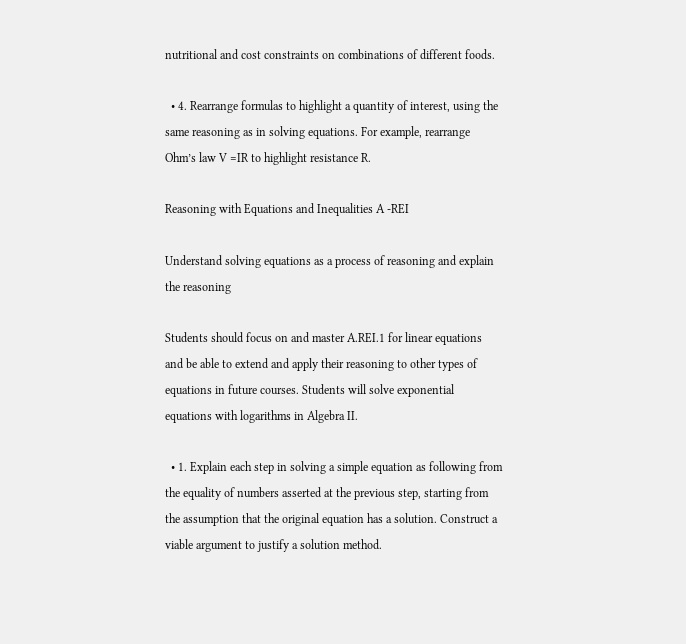nutritional and cost constraints on combinations of different foods.

  • 4. Rearrange formulas to highlight a quantity of interest, using the same reasoning as in solving equations. For example, rearrange Ohm’s law V =IR to highlight resistance R.

Reasoning with Equations and Inequalities A -REI

Understand solving equations as a process of reasoning and explain the reasoning

Students should focus on and master A.REI.1 for linear equations and be able to extend and apply their reasoning to other types of equations in future courses. Students will solve exponential equations with logarithms in Algebra II.

  • 1. Explain each step in solving a simple equation as following from the equality of numbers asserted at the previous step, starting from the assumption that the original equation has a solution. Construct a viable argument to justify a solution method.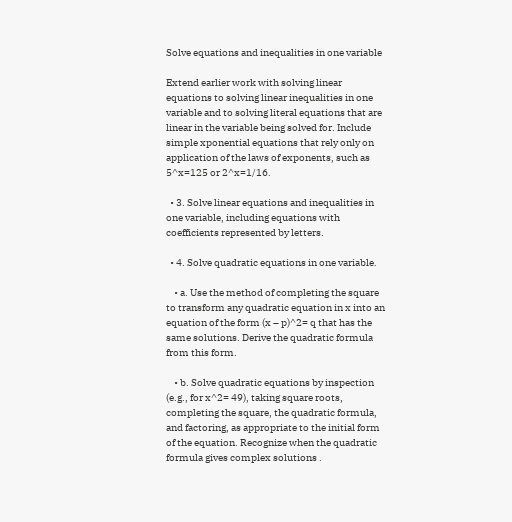Solve equations and inequalities in one variable

Extend earlier work with solving linear equations to solving linear inequalities in one variable and to solving literal equations that are linear in the variable being solved for. Include simple xponential equations that rely only on application of the laws of exponents, such as 5^x=125 or 2^x=1/16.

  • 3. Solve linear equations and inequalities in one variable, including equations with coefficients represented by letters.

  • 4. Solve quadratic equations in one variable.

    • a. Use the method of completing the square to transform any quadratic equation in x into an equation of the form (x – p)^2= q that has the same solutions. Derive the quadratic formula from this form.

    • b. Solve quadratic equations by inspection (e.g., for x^2= 49), taking square roots, completing the square, the quadratic formula, and factoring, as appropriate to the initial form of the equation. Recognize when the quadratic formula gives complex solutions .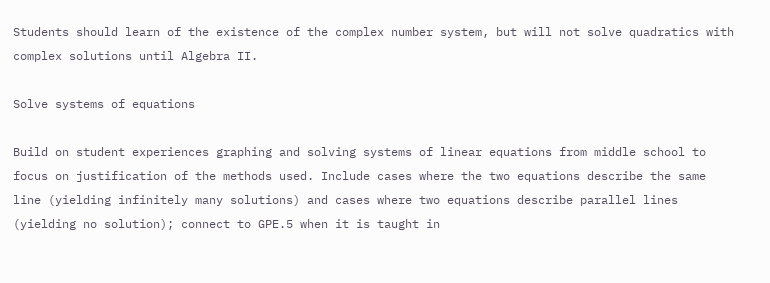Students should learn of the existence of the complex number system, but will not solve quadratics with complex solutions until Algebra II.

Solve systems of equations

Build on student experiences graphing and solving systems of linear equations from middle school to focus on justification of the methods used. Include cases where the two equations describe the same line (yielding infinitely many solutions) and cases where two equations describe parallel lines (yielding no solution); connect to GPE.5 when it is taught in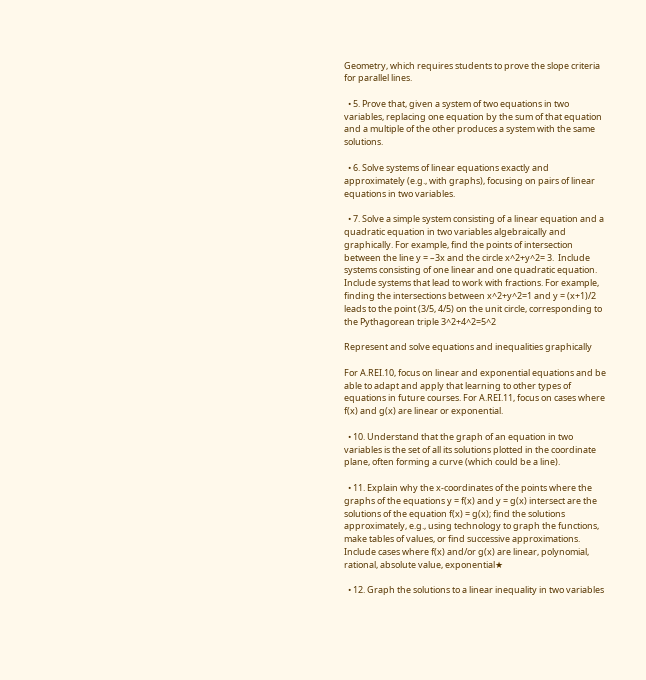Geometry, which requires students to prove the slope criteria for parallel lines.

  • 5. Prove that, given a system of two equations in two variables, replacing one equation by the sum of that equation and a multiple of the other produces a system with the same solutions.

  • 6. Solve systems of linear equations exactly and approximately (e.g., with graphs), focusing on pairs of linear equations in two variables.

  • 7. Solve a simple system consisting of a linear equation and a quadratic equation in two variables algebraically and graphically. For example, find the points of intersection between the line y = –3x and the circle x^2+y^2= 3.  Include systems consisting of one linear and one quadratic equation. Include systems that lead to work with fractions. For example, finding the intersections between x^2+y^2=1 and y = (x+1)/2 leads to the point (3/5, 4/5) on the unit circle, corresponding to the Pythagorean triple 3^2+4^2=5^2

Represent and solve equations and inequalities graphically

For A.REI.10, focus on linear and exponential equations and be able to adapt and apply that learning to other types of equations in future courses. For A.REI.11, focus on cases where f(x) and g(x) are linear or exponential.

  • 10. Understand that the graph of an equation in two variables is the set of all its solutions plotted in the coordinate plane, often forming a curve (which could be a line).

  • 11. Explain why the x-coordinates of the points where the graphs of the equations y = f(x) and y = g(x) intersect are the solutions of the equation f(x) = g(x); find the solutions approximately, e.g., using technology to graph the functions, make tables of values, or find successive approximations. Include cases where f(x) and/or g(x) are linear, polynomial, rational, absolute value, exponential★

  • 12. Graph the solutions to a linear inequality in two variables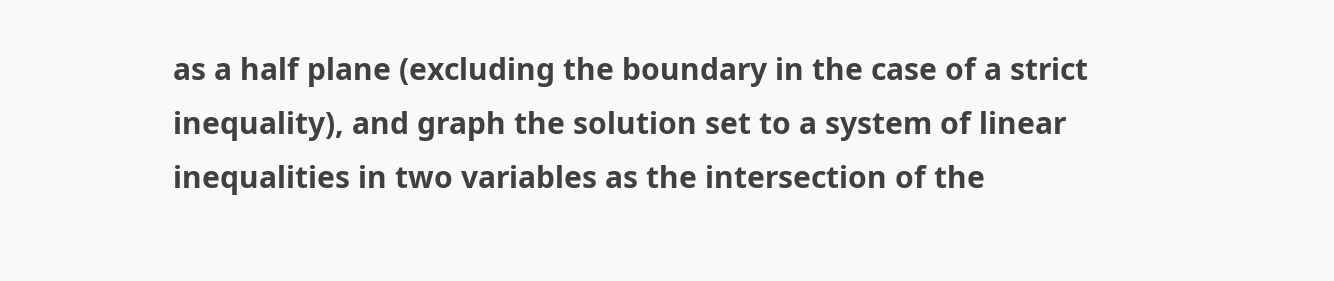as a half plane (excluding the boundary in the case of a strict inequality), and graph the solution set to a system of linear inequalities in two variables as the intersection of the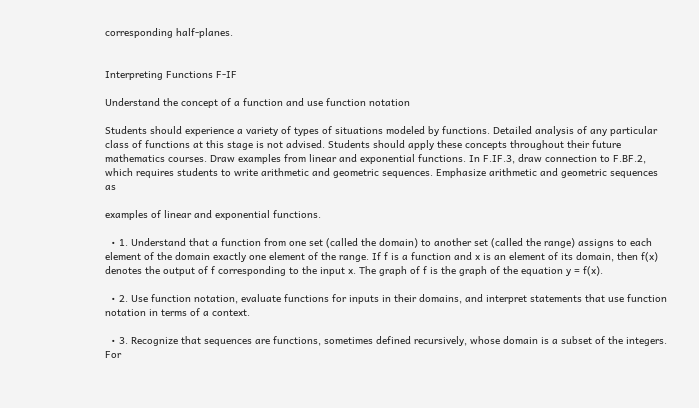corresponding half-planes.


Interpreting Functions F-IF

Understand the concept of a function and use function notation

Students should experience a variety of types of situations modeled by functions. Detailed analysis of any particular class of functions at this stage is not advised. Students should apply these concepts throughout their future mathematics courses. Draw examples from linear and exponential functions. In F.IF.3, draw connection to F.BF.2, which requires students to write arithmetic and geometric sequences. Emphasize arithmetic and geometric sequences as

examples of linear and exponential functions.

  • 1. Understand that a function from one set (called the domain) to another set (called the range) assigns to each element of the domain exactly one element of the range. If f is a function and x is an element of its domain, then f(x) denotes the output of f corresponding to the input x. The graph of f is the graph of the equation y = f(x).

  • 2. Use function notation, evaluate functions for inputs in their domains, and interpret statements that use function notation in terms of a context.

  • 3. Recognize that sequences are functions, sometimes defined recursively, whose domain is a subset of the integers. For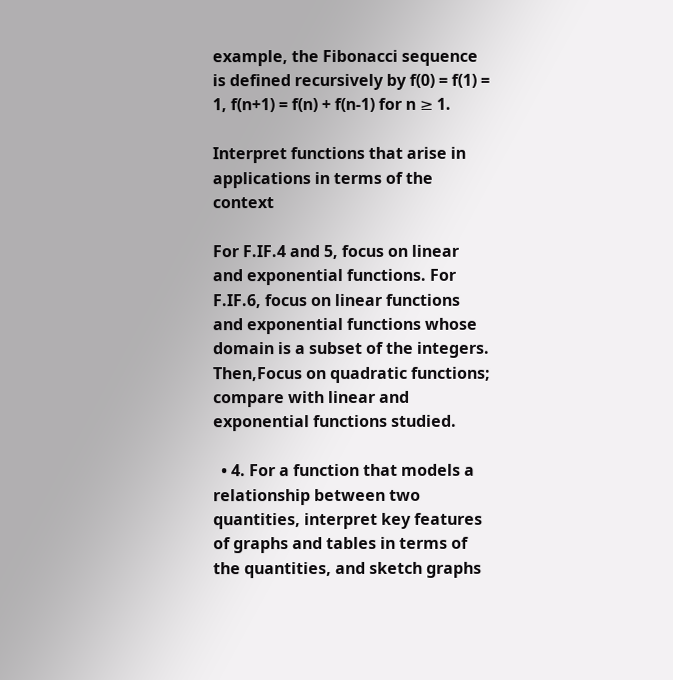example, the Fibonacci sequence is defined recursively by f(0) = f(1) = 1, f(n+1) = f(n) + f(n-1) for n ≥ 1.

Interpret functions that arise in applications in terms of the context

For F.IF.4 and 5, focus on linear and exponential functions. For F.IF.6, focus on linear functions and exponential functions whose domain is a subset of the integers. Then,Focus on quadratic functions; compare with linear and exponential functions studied.

  • 4. For a function that models a relationship between two quantities, interpret key features of graphs and tables in terms of the quantities, and sketch graphs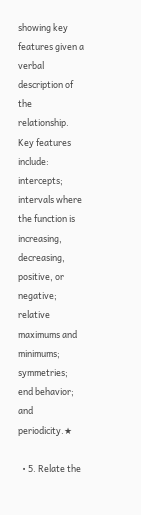showing key features given a verbal description of the relationship. Key features include: intercepts; intervals where the function is increasing, decreasing, positive, or negative; relative maximums and minimums; symmetries; end behavior; and periodicity.★

  • 5. Relate the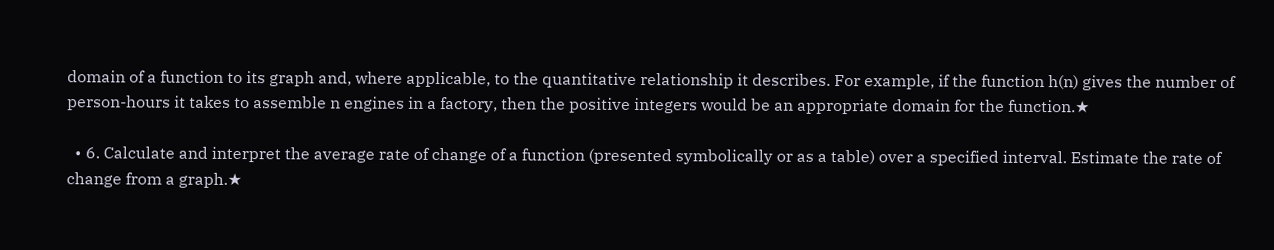domain of a function to its graph and, where applicable, to the quantitative relationship it describes. For example, if the function h(n) gives the number of person-hours it takes to assemble n engines in a factory, then the positive integers would be an appropriate domain for the function.★

  • 6. Calculate and interpret the average rate of change of a function (presented symbolically or as a table) over a specified interval. Estimate the rate of change from a graph.★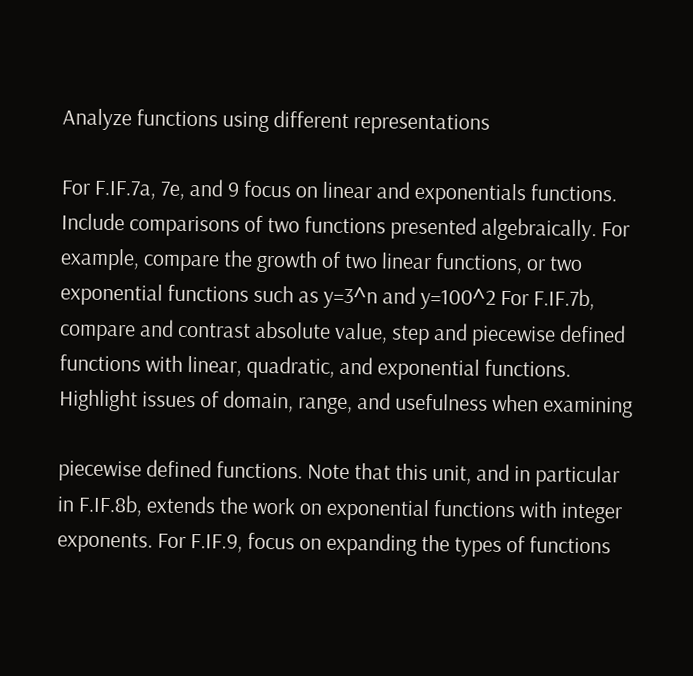Analyze functions using different representations

For F.IF.7a, 7e, and 9 focus on linear and exponentials functions. Include comparisons of two functions presented algebraically. For example, compare the growth of two linear functions, or two exponential functions such as y=3^n and y=100^2 For F.IF.7b, compare and contrast absolute value, step and piecewise defined functions with linear, quadratic, and exponential functions. Highlight issues of domain, range, and usefulness when examining

piecewise defined functions. Note that this unit, and in particular in F.IF.8b, extends the work on exponential functions with integer exponents. For F.IF.9, focus on expanding the types of functions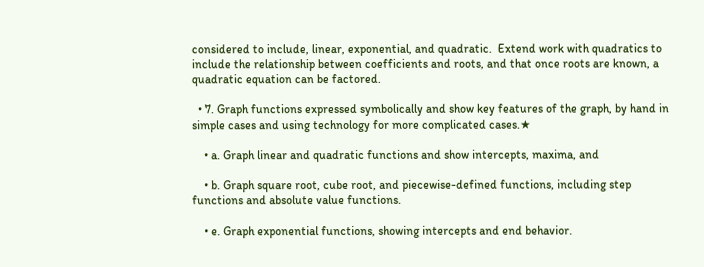considered to include, linear, exponential, and quadratic.  Extend work with quadratics to include the relationship between coefficients and roots, and that once roots are known, a quadratic equation can be factored.

  • 7. Graph functions expressed symbolically and show key features of the graph, by hand in simple cases and using technology for more complicated cases.★

    • a. Graph linear and quadratic functions and show intercepts, maxima, and

    • b. Graph square root, cube root, and piecewise-defined functions, including step functions and absolute value functions.

    • e. Graph exponential functions, showing intercepts and end behavior.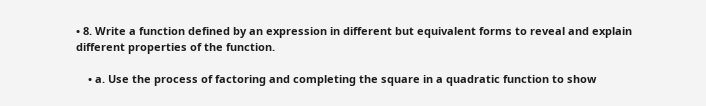• 8. Write a function defined by an expression in different but equivalent forms to reveal and explain different properties of the function.

    • a. Use the process of factoring and completing the square in a quadratic function to show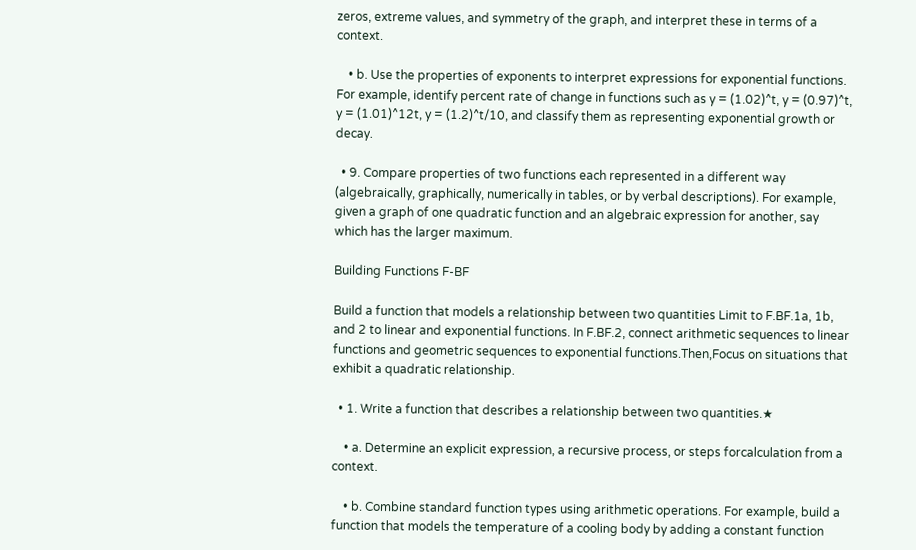zeros, extreme values, and symmetry of the graph, and interpret these in terms of a context.

    • b. Use the properties of exponents to interpret expressions for exponential functions. For example, identify percent rate of change in functions such as y = (1.02)^t, y = (0.97)^t, y = (1.01)^12t, y = (1.2)^t/10, and classify them as representing exponential growth or decay.

  • 9. Compare properties of two functions each represented in a different way (algebraically, graphically, numerically in tables, or by verbal descriptions). For example, given a graph of one quadratic function and an algebraic expression for another, say which has the larger maximum.

Building Functions F-BF

Build a function that models a relationship between two quantities Limit to F.BF.1a, 1b, and 2 to linear and exponential functions. In F.BF.2, connect arithmetic sequences to linear functions and geometric sequences to exponential functions.Then,Focus on situations that exhibit a quadratic relationship.

  • 1. Write a function that describes a relationship between two quantities.★

    • a. Determine an explicit expression, a recursive process, or steps forcalculation from a context.

    • b. Combine standard function types using arithmetic operations. For example, build a function that models the temperature of a cooling body by adding a constant function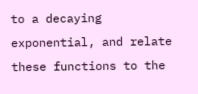to a decaying exponential, and relate these functions to the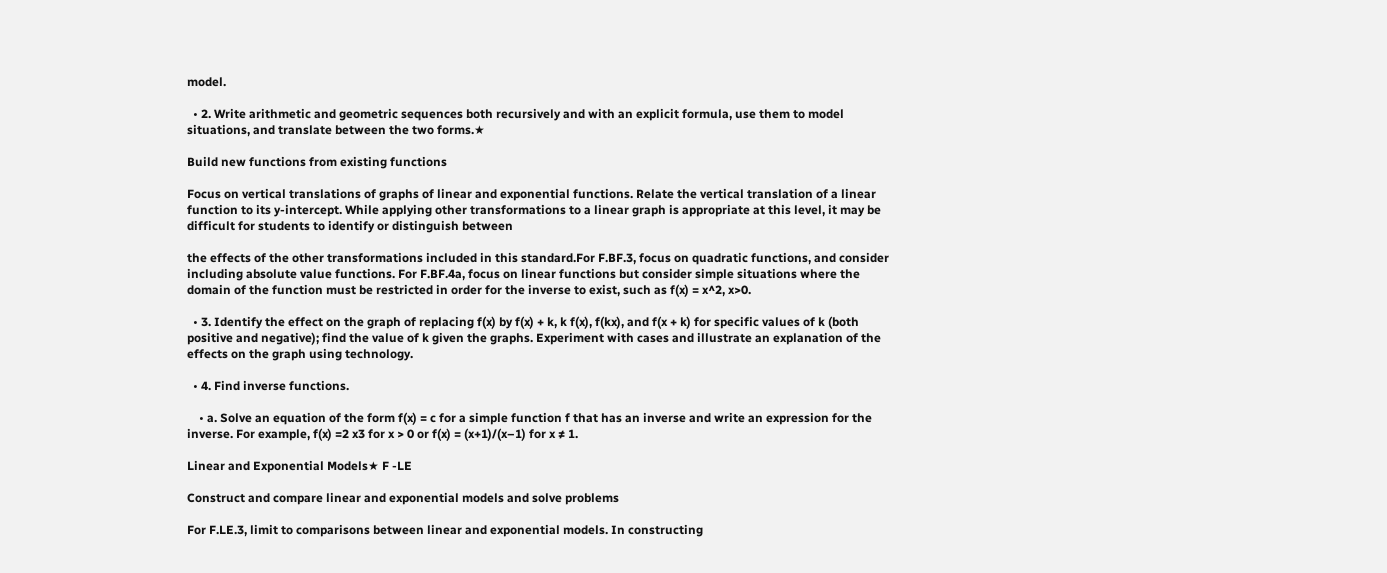model.

  • 2. Write arithmetic and geometric sequences both recursively and with an explicit formula, use them to model situations, and translate between the two forms.★

Build new functions from existing functions

Focus on vertical translations of graphs of linear and exponential functions. Relate the vertical translation of a linear function to its y-intercept. While applying other transformations to a linear graph is appropriate at this level, it may be difficult for students to identify or distinguish between

the effects of the other transformations included in this standard.For F.BF.3, focus on quadratic functions, and consider including absolute value functions. For F.BF.4a, focus on linear functions but consider simple situations where the domain of the function must be restricted in order for the inverse to exist, such as f(x) = x^2, x>0.

  • 3. Identify the effect on the graph of replacing f(x) by f(x) + k, k f(x), f(kx), and f(x + k) for specific values of k (both positive and negative); find the value of k given the graphs. Experiment with cases and illustrate an explanation of the effects on the graph using technology.

  • 4. Find inverse functions.

    • a. Solve an equation of the form f(x) = c for a simple function f that has an inverse and write an expression for the inverse. For example, f(x) =2 x3 for x > 0 or f(x) = (x+1)/(x–1) for x ≠ 1.

Linear and Exponential Models★ F -LE

Construct and compare linear and exponential models and solve problems

For F.LE.3, limit to comparisons between linear and exponential models. In constructing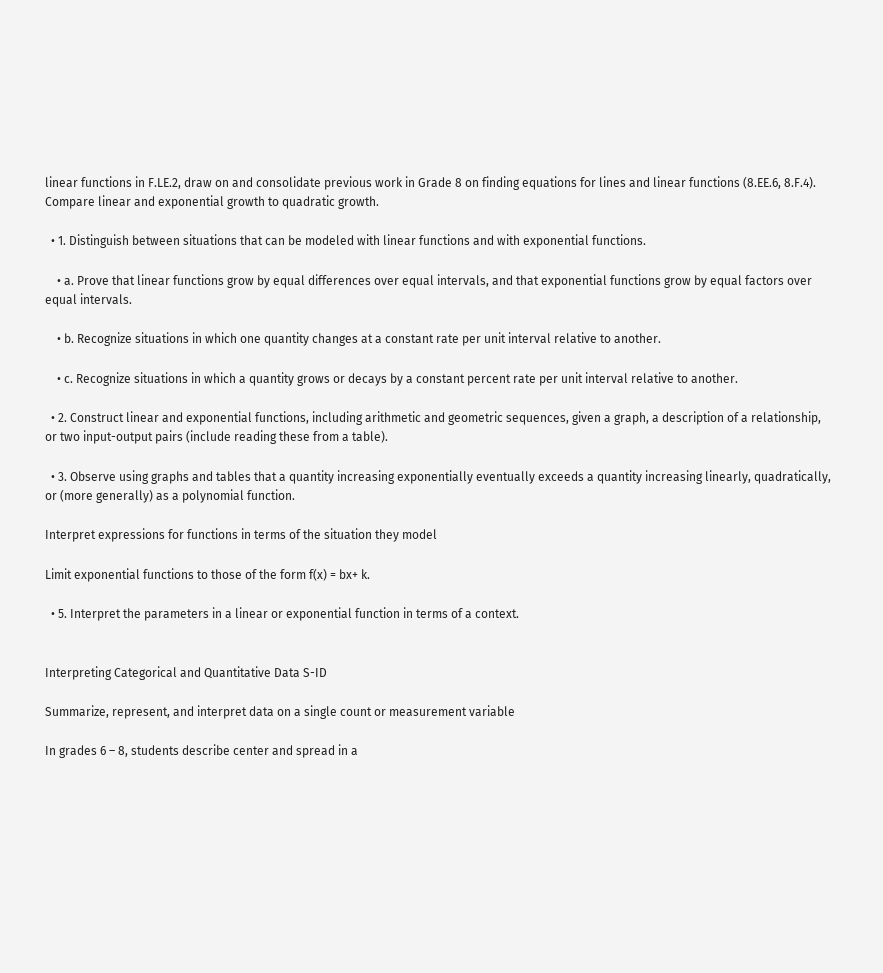linear functions in F.LE.2, draw on and consolidate previous work in Grade 8 on finding equations for lines and linear functions (8.EE.6, 8.F.4).  Compare linear and exponential growth to quadratic growth.

  • 1. Distinguish between situations that can be modeled with linear functions and with exponential functions.

    • a. Prove that linear functions grow by equal differences over equal intervals, and that exponential functions grow by equal factors over equal intervals.

    • b. Recognize situations in which one quantity changes at a constant rate per unit interval relative to another.

    • c. Recognize situations in which a quantity grows or decays by a constant percent rate per unit interval relative to another.

  • 2. Construct linear and exponential functions, including arithmetic and geometric sequences, given a graph, a description of a relationship, or two input-output pairs (include reading these from a table).

  • 3. Observe using graphs and tables that a quantity increasing exponentially eventually exceeds a quantity increasing linearly, quadratically, or (more generally) as a polynomial function.

Interpret expressions for functions in terms of the situation they model

Limit exponential functions to those of the form f(x) = bx+ k.

  • 5. Interpret the parameters in a linear or exponential function in terms of a context.


Interpreting Categorical and Quantitative Data S-ID

Summarize, represent, and interpret data on a single count or measurement variable

In grades 6 – 8, students describe center and spread in a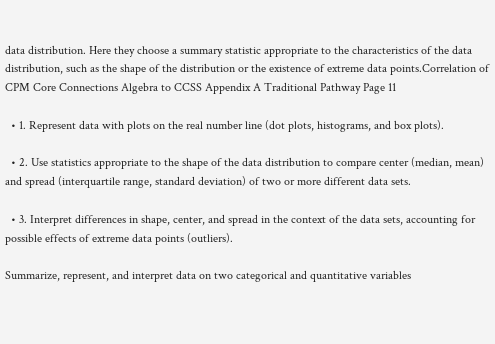data distribution. Here they choose a summary statistic appropriate to the characteristics of the data distribution, such as the shape of the distribution or the existence of extreme data points.Correlation of CPM Core Connections Algebra to CCSS Appendix A Traditional Pathway Page 11

  • 1. Represent data with plots on the real number line (dot plots, histograms, and box plots).

  • 2. Use statistics appropriate to the shape of the data distribution to compare center (median, mean) and spread (interquartile range, standard deviation) of two or more different data sets.

  • 3. Interpret differences in shape, center, and spread in the context of the data sets, accounting for possible effects of extreme data points (outliers).

Summarize, represent, and interpret data on two categorical and quantitative variables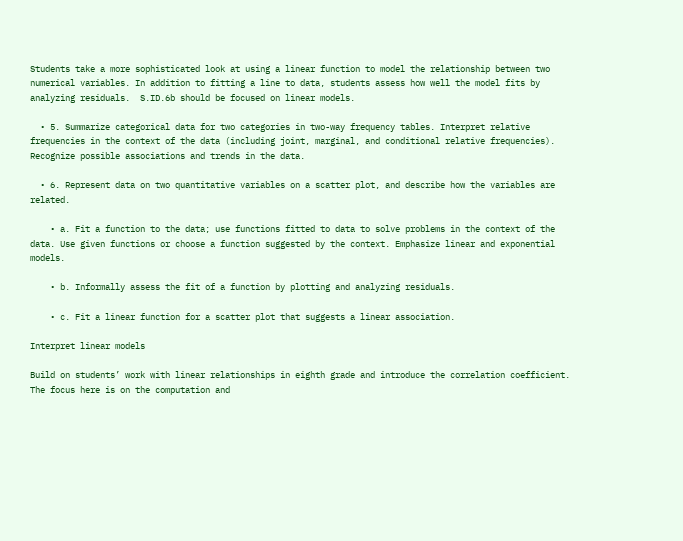Students take a more sophisticated look at using a linear function to model the relationship between two numerical variables. In addition to fitting a line to data, students assess how well the model fits by analyzing residuals.  S.ID.6b should be focused on linear models.

  • 5. Summarize categorical data for two categories in two-way frequency tables. Interpret relative frequencies in the context of the data (including joint, marginal, and conditional relative frequencies). Recognize possible associations and trends in the data.

  • 6. Represent data on two quantitative variables on a scatter plot, and describe how the variables are related.

    • a. Fit a function to the data; use functions fitted to data to solve problems in the context of the data. Use given functions or choose a function suggested by the context. Emphasize linear and exponential models.

    • b. Informally assess the fit of a function by plotting and analyzing residuals.

    • c. Fit a linear function for a scatter plot that suggests a linear association.

Interpret linear models

Build on students’ work with linear relationships in eighth grade and introduce the correlation coefficient. The focus here is on the computation and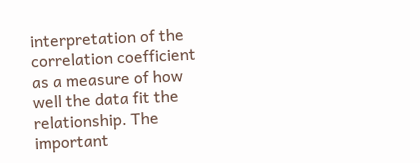interpretation of the correlation coefficient as a measure of how well the data fit the relationship. The important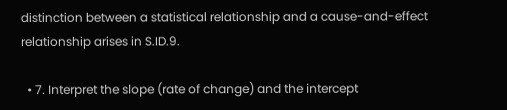distinction between a statistical relationship and a cause-and-effect relationship arises in S.ID.9.

  • 7. Interpret the slope (rate of change) and the intercept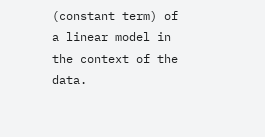(constant term) of a linear model in the context of the data.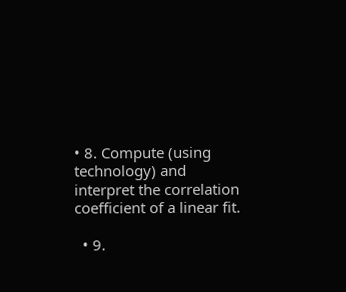• 8. Compute (using technology) and interpret the correlation coefficient of a linear fit.

  • 9.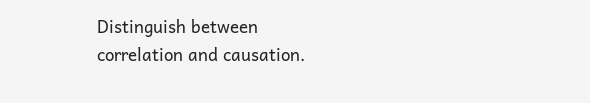Distinguish between correlation and causation.